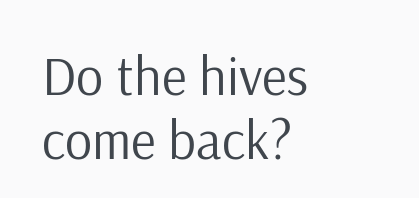Do the hives come back?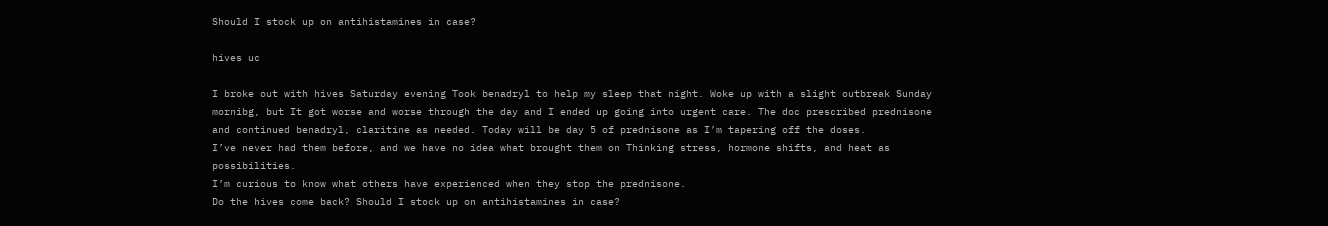Should I stock up on antihistamines in case?

hives uc

I broke out with hives Saturday evening Took benadryl to help my sleep that night. Woke up with a slight outbreak Sunday mornibg, but It got worse and worse through the day and I ended up going into urgent care. The doc prescribed prednisone and continued benadryl, claritine as needed. Today will be day 5 of prednisone as I’m tapering off the doses.
I’ve never had them before, and we have no idea what brought them on Thinking stress, hormone shifts, and heat as possibilities.
I’m curious to know what others have experienced when they stop the prednisone.
Do the hives come back? Should I stock up on antihistamines in case?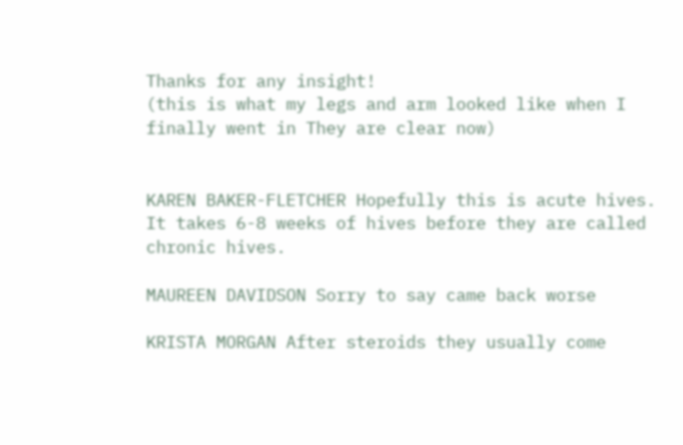Thanks for any insight!
(this is what my legs and arm looked like when I finally went in They are clear now)


KAREN BAKER-FLETCHER Hopefully this is acute hives. It takes 6-8 weeks of hives before they are called chronic hives.

MAUREEN DAVIDSON Sorry to say came back worse

KRISTA MORGAN After steroids they usually come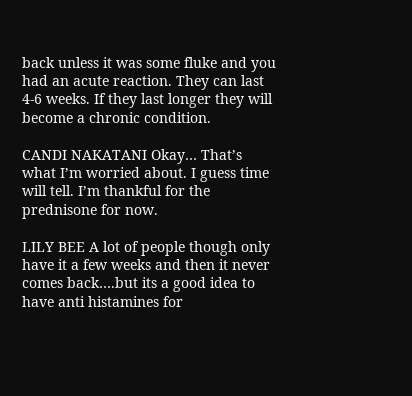back unless it was some fluke and you had an acute reaction. They can last 4-6 weeks. If they last longer they will become a chronic condition.

CANDI NAKATANI Okay… That’s what I’m worried about. I guess time will tell. I’m thankful for the prednisone for now.

LILY BEE A lot of people though only have it a few weeks and then it never comes back….but its a good idea to have anti histamines for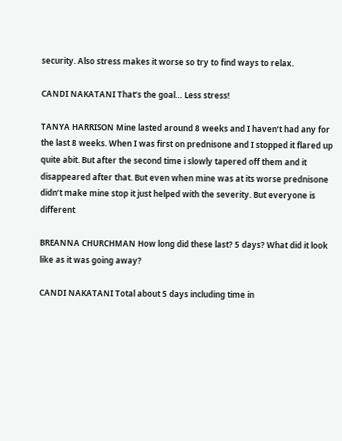security. Also stress makes it worse so try to find ways to relax.

CANDI NAKATANI That’s the goal… Less stress!

TANYA HARRISON Mine lasted around 8 weeks and I haven’t had any for the last 8 weeks. When I was first on prednisone and I stopped it flared up quite abit. But after the second time i slowly tapered off them and it disappeared after that. But even when mine was at its worse prednisone didn’t make mine stop it just helped with the severity. But everyone is different

BREANNA CHURCHMAN How long did these last? 5 days? What did it look like as it was going away?

CANDI NAKATANI Total about 5 days including time in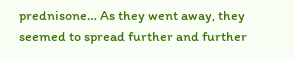prednisone… As they went away, they seemed to spread further and further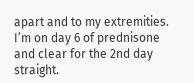apart and to my extremities. I’m on day 6 of prednisone and clear for the 2nd day straight.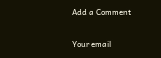Add a Comment

Your email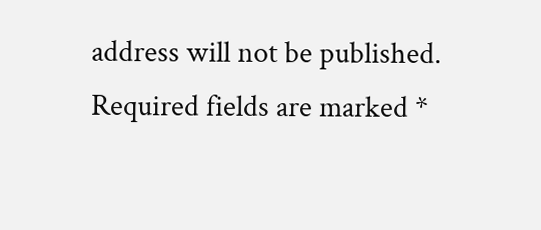address will not be published. Required fields are marked *